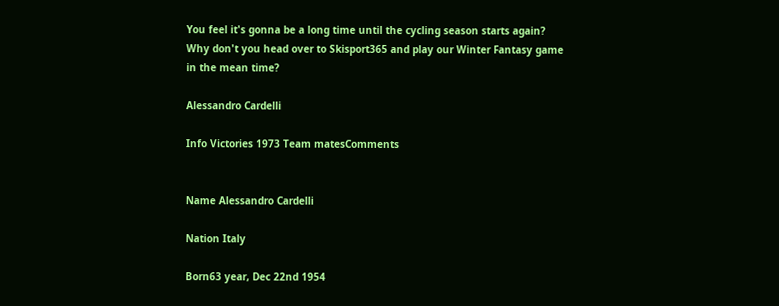You feel it's gonna be a long time until the cycling season starts again? Why don't you head over to Skisport365 and play our Winter Fantasy game in the mean time?

Alessandro Cardelli

Info Victories 1973 Team matesComments


Name Alessandro Cardelli

Nation Italy

Born63 year, Dec 22nd 1954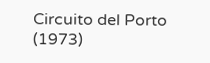Circuito del Porto (1973)